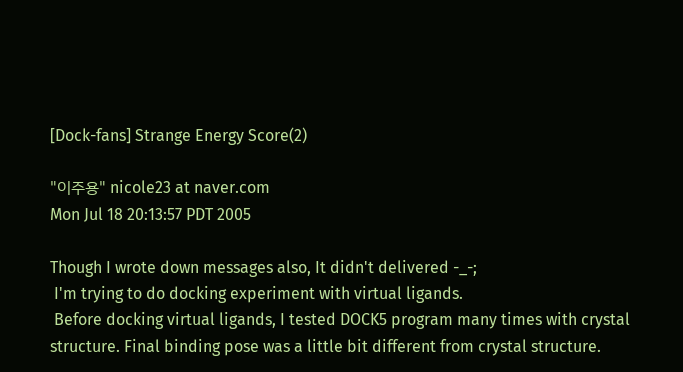[Dock-fans] Strange Energy Score(2)

"이주용" nicole23 at naver.com
Mon Jul 18 20:13:57 PDT 2005

Though I wrote down messages also, It didn't delivered -_-;
 I'm trying to do docking experiment with virtual ligands.
 Before docking virtual ligands, I tested DOCK5 program many times with crystal
structure. Final binding pose was a little bit different from crystal structure.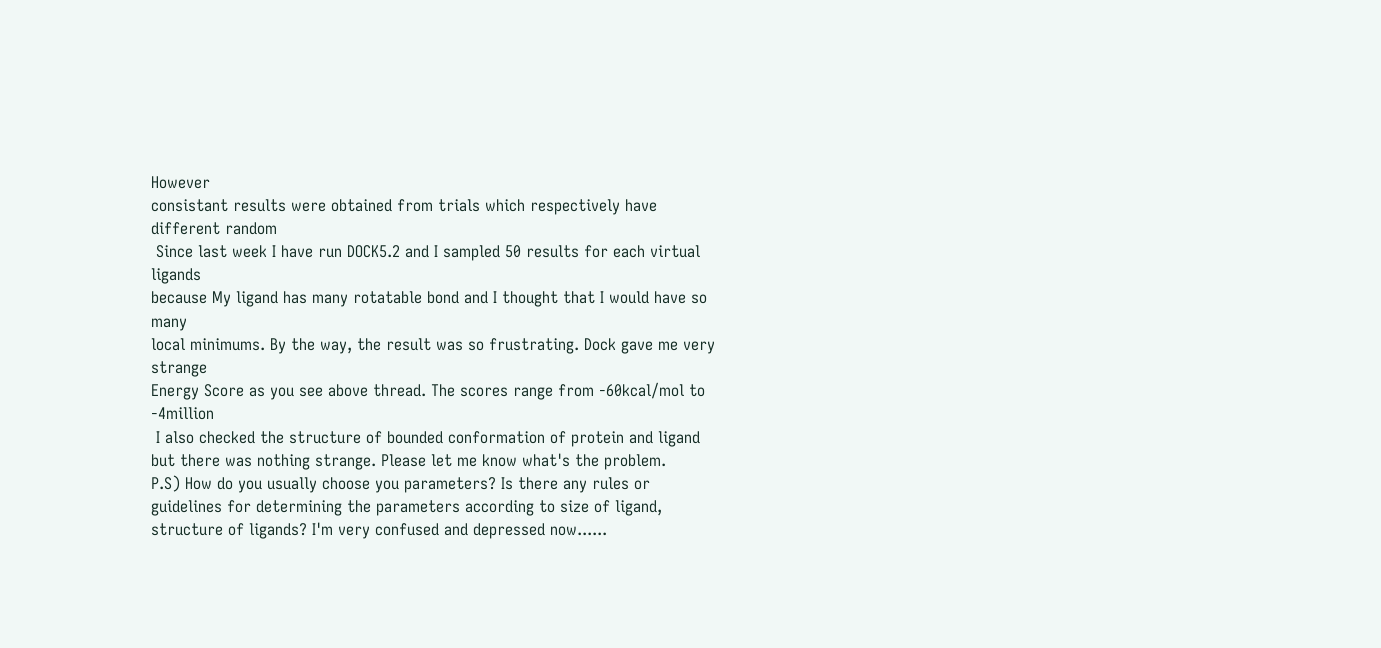However
consistant results were obtained from trials which respectively have different random
 Since last week I have run DOCK5.2 and I sampled 50 results for each virtual ligands
because My ligand has many rotatable bond and I thought that I would have so many
local minimums. By the way, the result was so frustrating. Dock gave me very strange
Energy Score as you see above thread. The scores range from -60kcal/mol to -4million
 I also checked the structure of bounded conformation of protein and ligand but there was nothing strange. Please let me know what's the problem.
P.S) How do you usually choose you parameters? Is there any rules or guidelines for determining the parameters according to size of ligand, structure of ligands? I'm very confused and depressed now......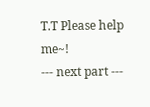T.T Please help me~!
--- next part ---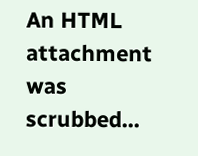An HTML attachment was scrubbed...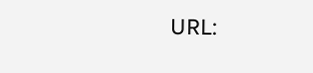URL: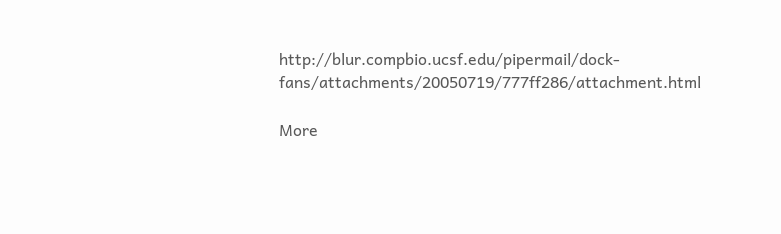http://blur.compbio.ucsf.edu/pipermail/dock-fans/attachments/20050719/777ff286/attachment.html

More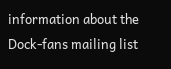information about the Dock-fans mailing list